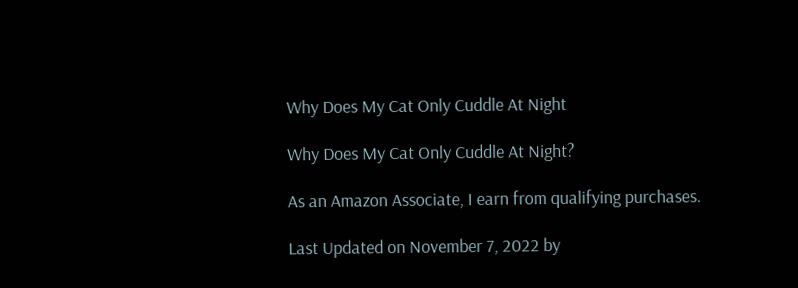Why Does My Cat Only Cuddle At Night

Why Does My Cat Only Cuddle At Night?

As an Amazon Associate, I earn from qualifying purchases.

Last Updated on November 7, 2022 by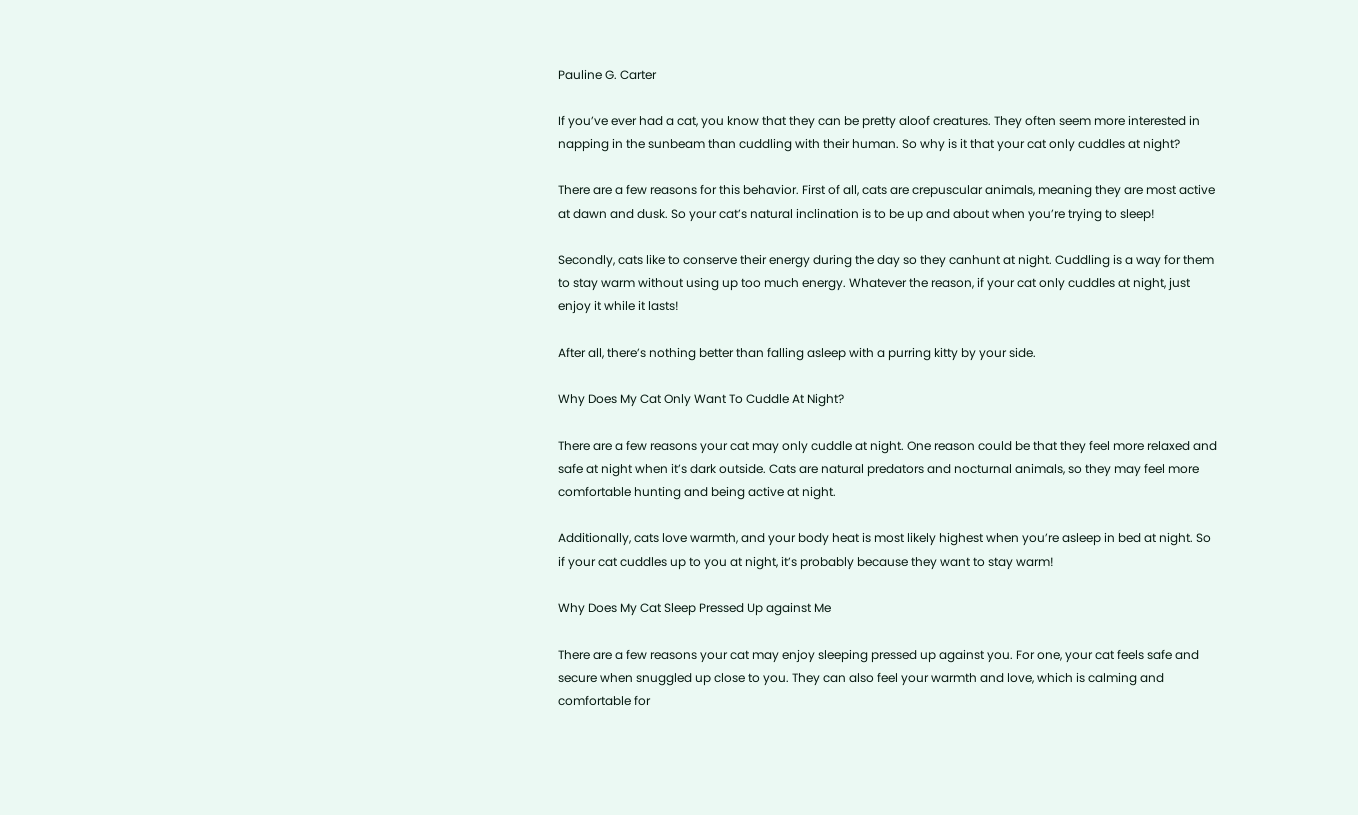Pauline G. Carter

If you’ve ever had a cat, you know that they can be pretty aloof creatures. They often seem more interested in napping in the sunbeam than cuddling with their human. So why is it that your cat only cuddles at night?

There are a few reasons for this behavior. First of all, cats are crepuscular animals, meaning they are most active at dawn and dusk. So your cat’s natural inclination is to be up and about when you’re trying to sleep!

Secondly, cats like to conserve their energy during the day so they canhunt at night. Cuddling is a way for them to stay warm without using up too much energy. Whatever the reason, if your cat only cuddles at night, just enjoy it while it lasts!

After all, there’s nothing better than falling asleep with a purring kitty by your side.

Why Does My Cat Only Want To Cuddle At Night?

There are a few reasons your cat may only cuddle at night. One reason could be that they feel more relaxed and safe at night when it’s dark outside. Cats are natural predators and nocturnal animals, so they may feel more comfortable hunting and being active at night.

Additionally, cats love warmth, and your body heat is most likely highest when you’re asleep in bed at night. So if your cat cuddles up to you at night, it’s probably because they want to stay warm!

Why Does My Cat Sleep Pressed Up against Me

There are a few reasons your cat may enjoy sleeping pressed up against you. For one, your cat feels safe and secure when snuggled up close to you. They can also feel your warmth and love, which is calming and comfortable for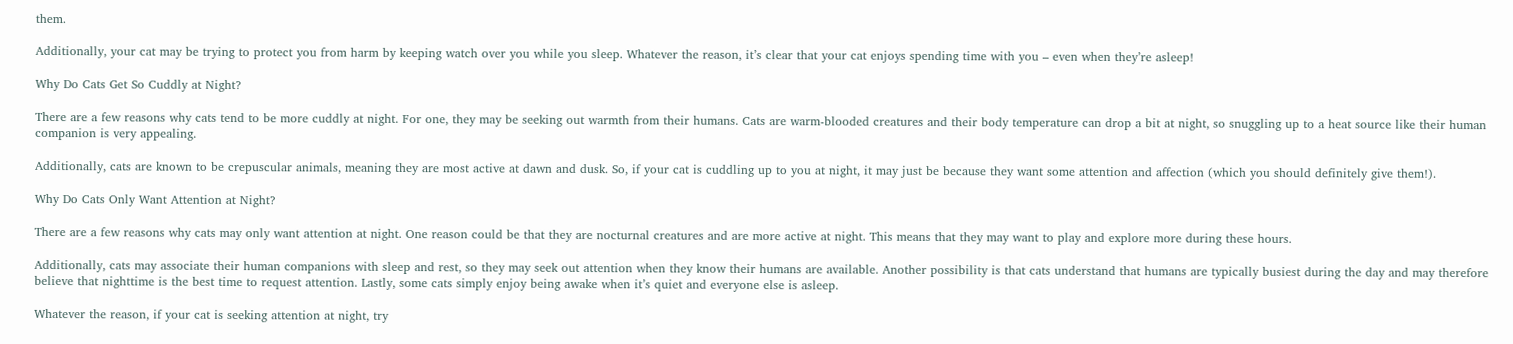them.

Additionally, your cat may be trying to protect you from harm by keeping watch over you while you sleep. Whatever the reason, it’s clear that your cat enjoys spending time with you – even when they’re asleep!

Why Do Cats Get So Cuddly at Night?

There are a few reasons why cats tend to be more cuddly at night. For one, they may be seeking out warmth from their humans. Cats are warm-blooded creatures and their body temperature can drop a bit at night, so snuggling up to a heat source like their human companion is very appealing.

Additionally, cats are known to be crepuscular animals, meaning they are most active at dawn and dusk. So, if your cat is cuddling up to you at night, it may just be because they want some attention and affection (which you should definitely give them!).

Why Do Cats Only Want Attention at Night?

There are a few reasons why cats may only want attention at night. One reason could be that they are nocturnal creatures and are more active at night. This means that they may want to play and explore more during these hours.

Additionally, cats may associate their human companions with sleep and rest, so they may seek out attention when they know their humans are available. Another possibility is that cats understand that humans are typically busiest during the day and may therefore believe that nighttime is the best time to request attention. Lastly, some cats simply enjoy being awake when it’s quiet and everyone else is asleep.

Whatever the reason, if your cat is seeking attention at night, try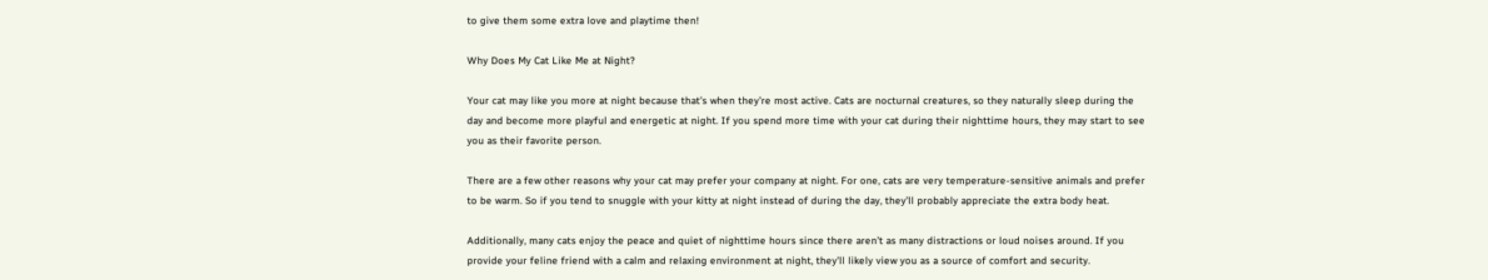to give them some extra love and playtime then!

Why Does My Cat Like Me at Night?

Your cat may like you more at night because that’s when they’re most active. Cats are nocturnal creatures, so they naturally sleep during the day and become more playful and energetic at night. If you spend more time with your cat during their nighttime hours, they may start to see you as their favorite person.

There are a few other reasons why your cat may prefer your company at night. For one, cats are very temperature-sensitive animals and prefer to be warm. So if you tend to snuggle with your kitty at night instead of during the day, they’ll probably appreciate the extra body heat.

Additionally, many cats enjoy the peace and quiet of nighttime hours since there aren’t as many distractions or loud noises around. If you provide your feline friend with a calm and relaxing environment at night, they’ll likely view you as a source of comfort and security.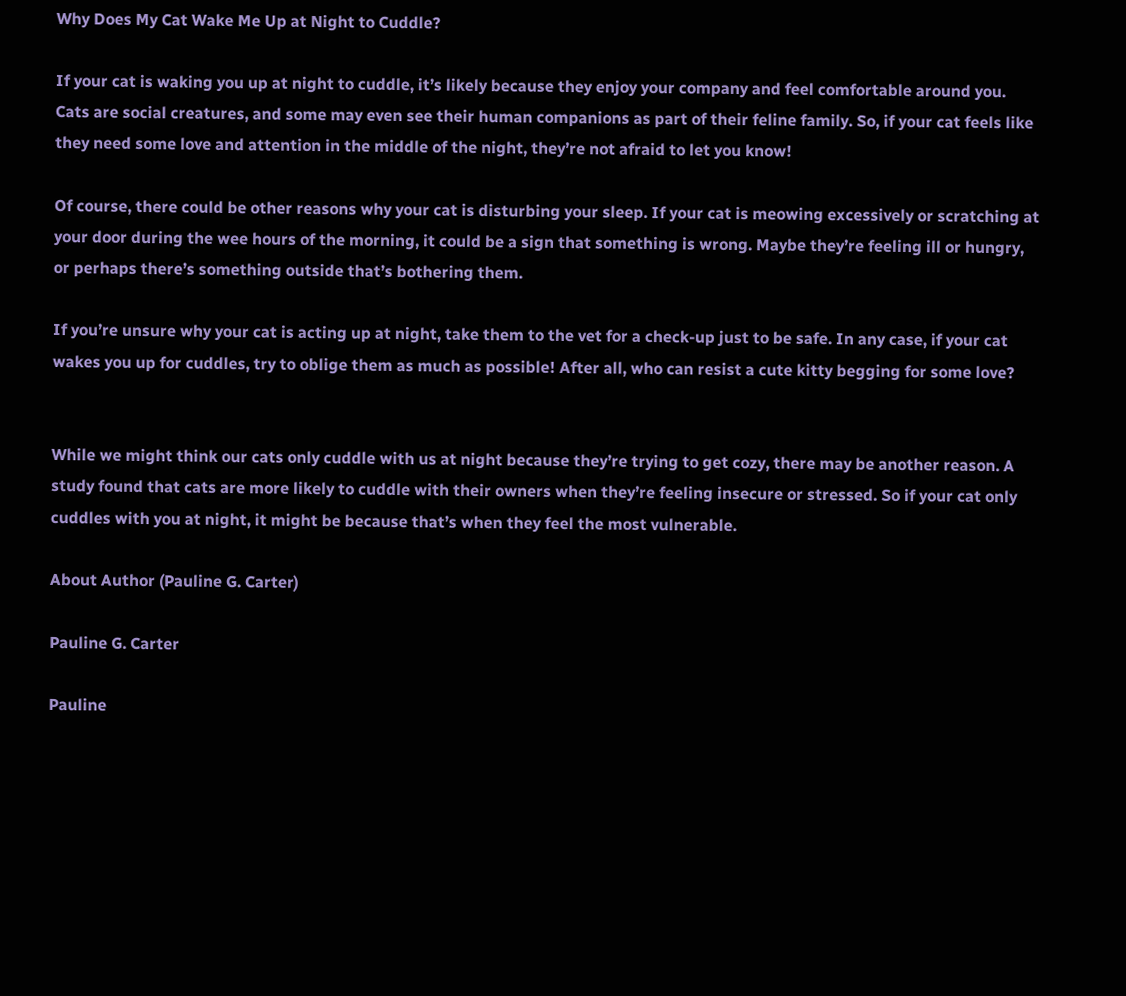Why Does My Cat Wake Me Up at Night to Cuddle?

If your cat is waking you up at night to cuddle, it’s likely because they enjoy your company and feel comfortable around you. Cats are social creatures, and some may even see their human companions as part of their feline family. So, if your cat feels like they need some love and attention in the middle of the night, they’re not afraid to let you know!

Of course, there could be other reasons why your cat is disturbing your sleep. If your cat is meowing excessively or scratching at your door during the wee hours of the morning, it could be a sign that something is wrong. Maybe they’re feeling ill or hungry, or perhaps there’s something outside that’s bothering them.

If you’re unsure why your cat is acting up at night, take them to the vet for a check-up just to be safe. In any case, if your cat wakes you up for cuddles, try to oblige them as much as possible! After all, who can resist a cute kitty begging for some love?


While we might think our cats only cuddle with us at night because they’re trying to get cozy, there may be another reason. A study found that cats are more likely to cuddle with their owners when they’re feeling insecure or stressed. So if your cat only cuddles with you at night, it might be because that’s when they feel the most vulnerable.

About Author (Pauline G. Carter)

Pauline G. Carter

Pauline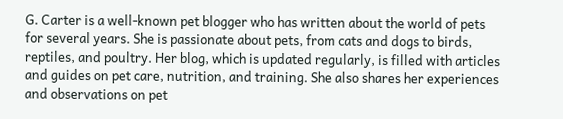G. Carter is a well-known pet blogger who has written about the world of pets for several years. She is passionate about pets, from cats and dogs to birds, reptiles, and poultry. Her blog, which is updated regularly, is filled with articles and guides on pet care, nutrition, and training. She also shares her experiences and observations on pet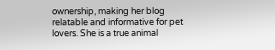ownership, making her blog relatable and informative for pet lovers. She is a true animal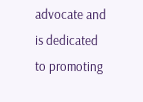advocate and is dedicated to promoting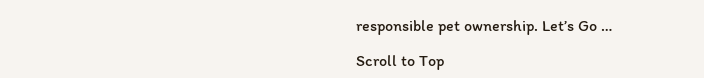responsible pet ownership. Let’s Go …

Scroll to Top